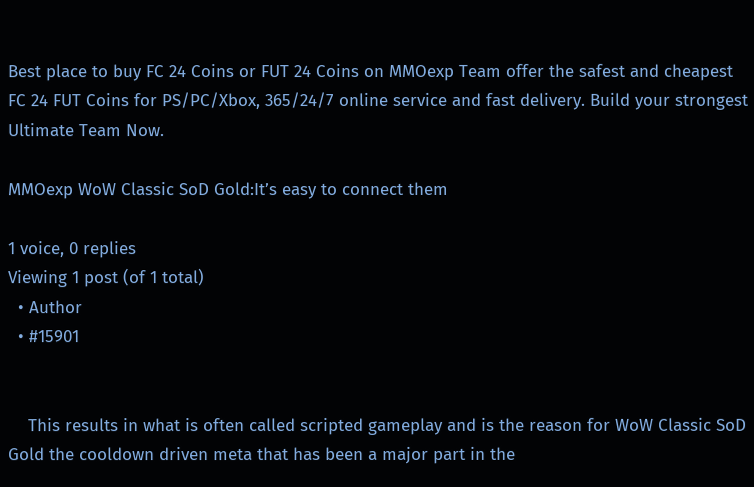Best place to buy FC 24 Coins or FUT 24 Coins on MMOexp Team offer the safest and cheapest FC 24 FUT Coins for PS/PC/Xbox, 365/24/7 online service and fast delivery. Build your strongest Ultimate Team Now.

MMOexp WoW Classic SoD Gold:It’s easy to connect them

1 voice, 0 replies
Viewing 1 post (of 1 total)
  • Author
  • #15901


    This results in what is often called scripted gameplay and is the reason for WoW Classic SoD Gold the cooldown driven meta that has been a major part in the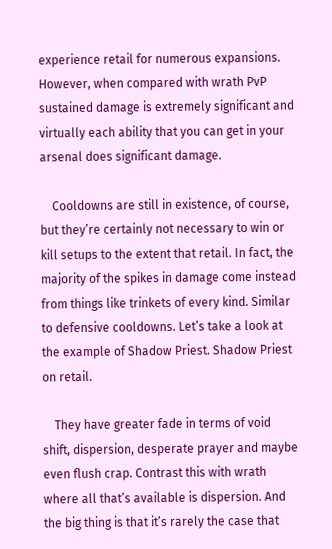experience retail for numerous expansions. However, when compared with wrath PvP sustained damage is extremely significant and virtually each ability that you can get in your arsenal does significant damage.

    Cooldowns are still in existence, of course, but they’re certainly not necessary to win or kill setups to the extent that retail. In fact, the majority of the spikes in damage come instead from things like trinkets of every kind. Similar to defensive cooldowns. Let’s take a look at the example of Shadow Priest. Shadow Priest on retail.

    They have greater fade in terms of void shift, dispersion, desperate prayer and maybe even flush crap. Contrast this with wrath where all that’s available is dispersion. And the big thing is that it’s rarely the case that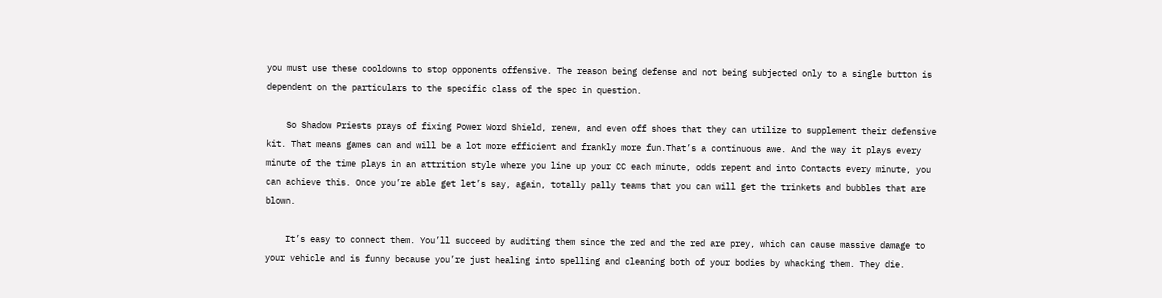you must use these cooldowns to stop opponents offensive. The reason being defense and not being subjected only to a single button is dependent on the particulars to the specific class of the spec in question.

    So Shadow Priests prays of fixing Power Word Shield, renew, and even off shoes that they can utilize to supplement their defensive kit. That means games can and will be a lot more efficient and frankly more fun.That’s a continuous awe. And the way it plays every minute of the time plays in an attrition style where you line up your CC each minute, odds repent and into Contacts every minute, you can achieve this. Once you’re able get let’s say, again, totally pally teams that you can will get the trinkets and bubbles that are blown.

    It’s easy to connect them. You’ll succeed by auditing them since the red and the red are prey, which can cause massive damage to your vehicle and is funny because you’re just healing into spelling and cleaning both of your bodies by whacking them. They die.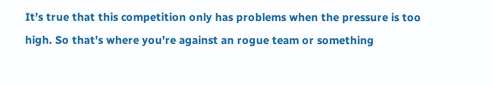It’s true that this competition only has problems when the pressure is too high. So that’s where you’re against an rogue team or something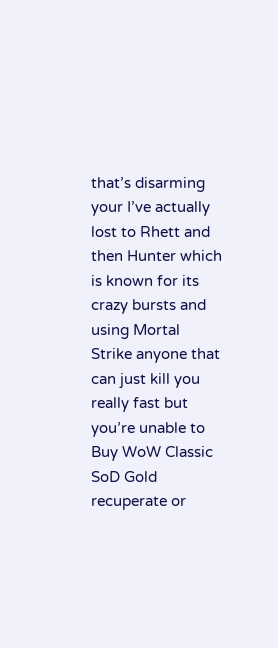that’s disarming your I’ve actually lost to Rhett and then Hunter which is known for its crazy bursts and using Mortal Strike anyone that can just kill you really fast but you’re unable to Buy WoW Classic SoD Gold recuperate or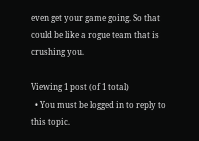even get your game going. So that could be like a rogue team that is crushing you.

Viewing 1 post (of 1 total)
  • You must be logged in to reply to this topic.